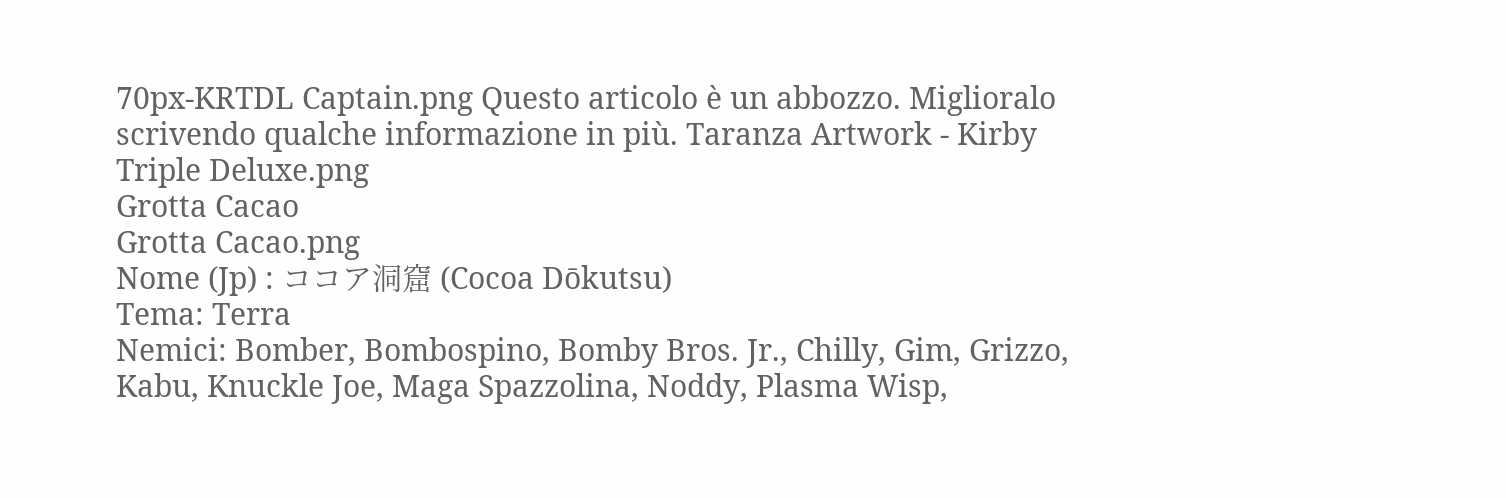70px-KRTDL Captain.png Questo articolo è un abbozzo. Miglioralo scrivendo qualche informazione in più. Taranza Artwork - Kirby Triple Deluxe.png
Grotta Cacao
Grotta Cacao.png
Nome (Jp) : ココア洞窟 (Cocoa Dōkutsu)
Tema: Terra
Nemici: Bomber, Bombospino, Bomby Bros. Jr., Chilly, Gim, Grizzo, Kabu, Knuckle Joe, Maga Spazzolina, Noddy, Plasma Wisp,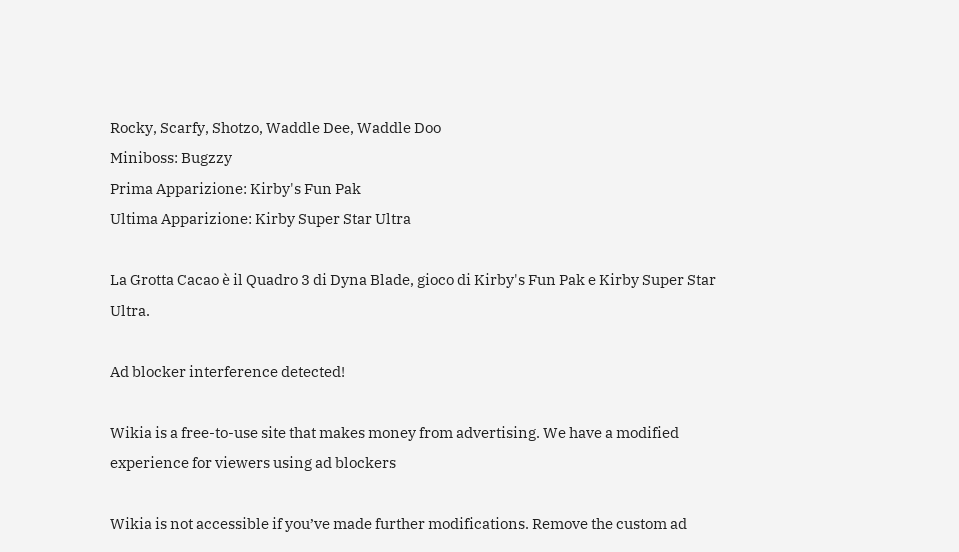Rocky, Scarfy, Shotzo, Waddle Dee, Waddle Doo
Miniboss: Bugzzy
Prima Apparizione: Kirby's Fun Pak
Ultima Apparizione: Kirby Super Star Ultra

La Grotta Cacao è il Quadro 3 di Dyna Blade, gioco di Kirby's Fun Pak e Kirby Super Star Ultra.

Ad blocker interference detected!

Wikia is a free-to-use site that makes money from advertising. We have a modified experience for viewers using ad blockers

Wikia is not accessible if you’ve made further modifications. Remove the custom ad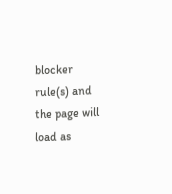blocker rule(s) and the page will load as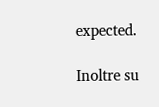expected.

Inoltre su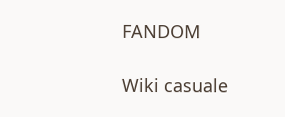FANDOM

Wiki casuale